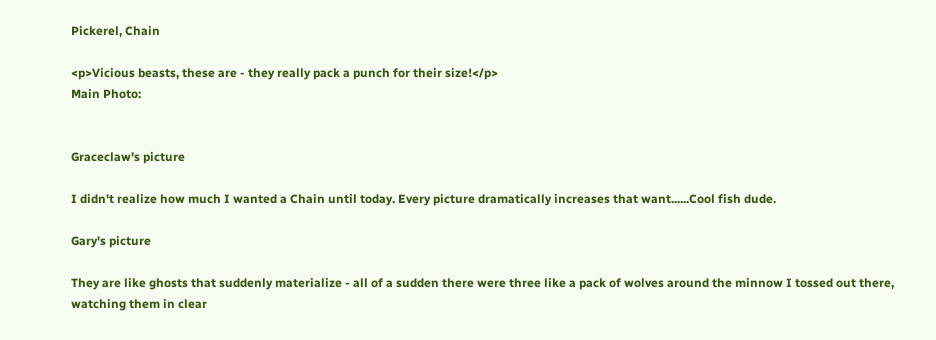Pickerel, Chain

<p>Vicious beasts, these are - they really pack a punch for their size!</p>
Main Photo:


Graceclaw's picture

I didn't realize how much I wanted a Chain until today. Every picture dramatically increases that want......Cool fish dude.

Gary's picture

They are like ghosts that suddenly materialize - all of a sudden there were three like a pack of wolves around the minnow I tossed out there, watching them in clear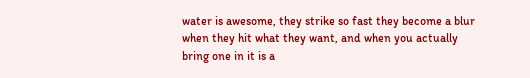water is awesome, they strike so fast they become a blur when they hit what they want, and when you actually bring one in it is a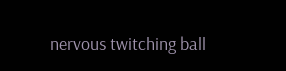nervous twitching ball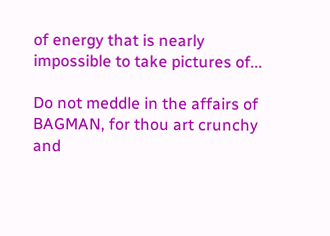of energy that is nearly impossible to take pictures of...

Do not meddle in the affairs of BAGMAN, for thou art crunchy and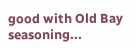good with Old Bay seasoning...